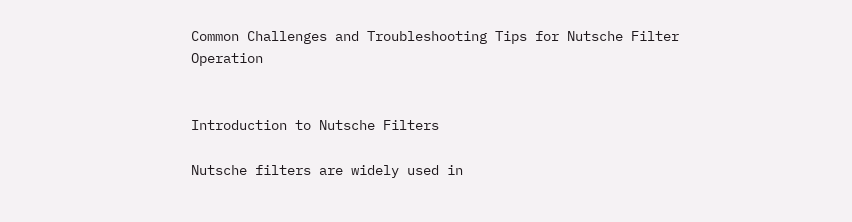Common Challenges and Troubleshooting Tips for Nutsche Filter Operation


Introduction to Nutsche Filters

Nutsche filters are widely used in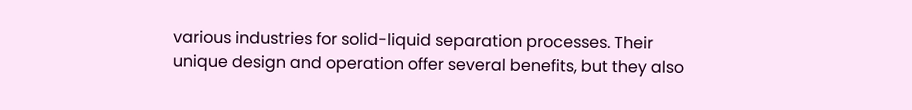various industries for solid-liquid separation processes. Their unique design and operation offer several benefits, but they also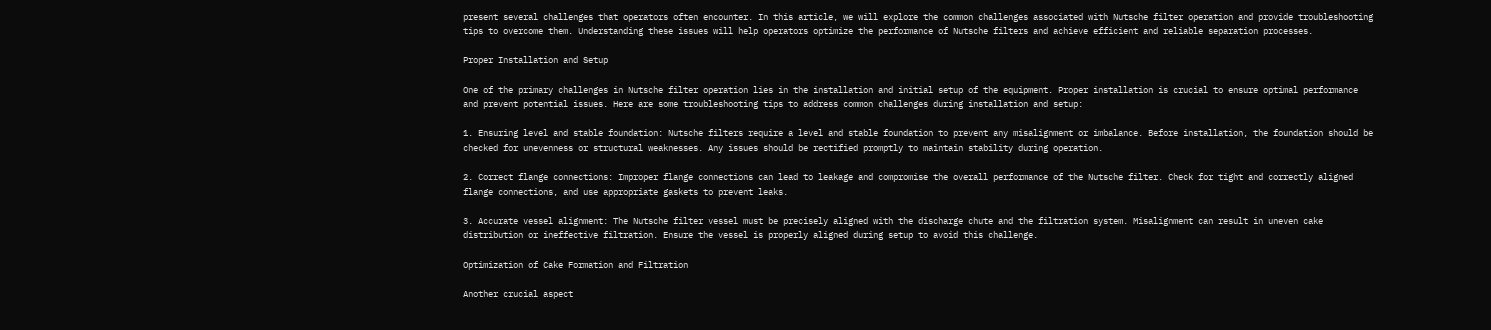present several challenges that operators often encounter. In this article, we will explore the common challenges associated with Nutsche filter operation and provide troubleshooting tips to overcome them. Understanding these issues will help operators optimize the performance of Nutsche filters and achieve efficient and reliable separation processes.

Proper Installation and Setup

One of the primary challenges in Nutsche filter operation lies in the installation and initial setup of the equipment. Proper installation is crucial to ensure optimal performance and prevent potential issues. Here are some troubleshooting tips to address common challenges during installation and setup:

1. Ensuring level and stable foundation: Nutsche filters require a level and stable foundation to prevent any misalignment or imbalance. Before installation, the foundation should be checked for unevenness or structural weaknesses. Any issues should be rectified promptly to maintain stability during operation.

2. Correct flange connections: Improper flange connections can lead to leakage and compromise the overall performance of the Nutsche filter. Check for tight and correctly aligned flange connections, and use appropriate gaskets to prevent leaks.

3. Accurate vessel alignment: The Nutsche filter vessel must be precisely aligned with the discharge chute and the filtration system. Misalignment can result in uneven cake distribution or ineffective filtration. Ensure the vessel is properly aligned during setup to avoid this challenge.

Optimization of Cake Formation and Filtration

Another crucial aspect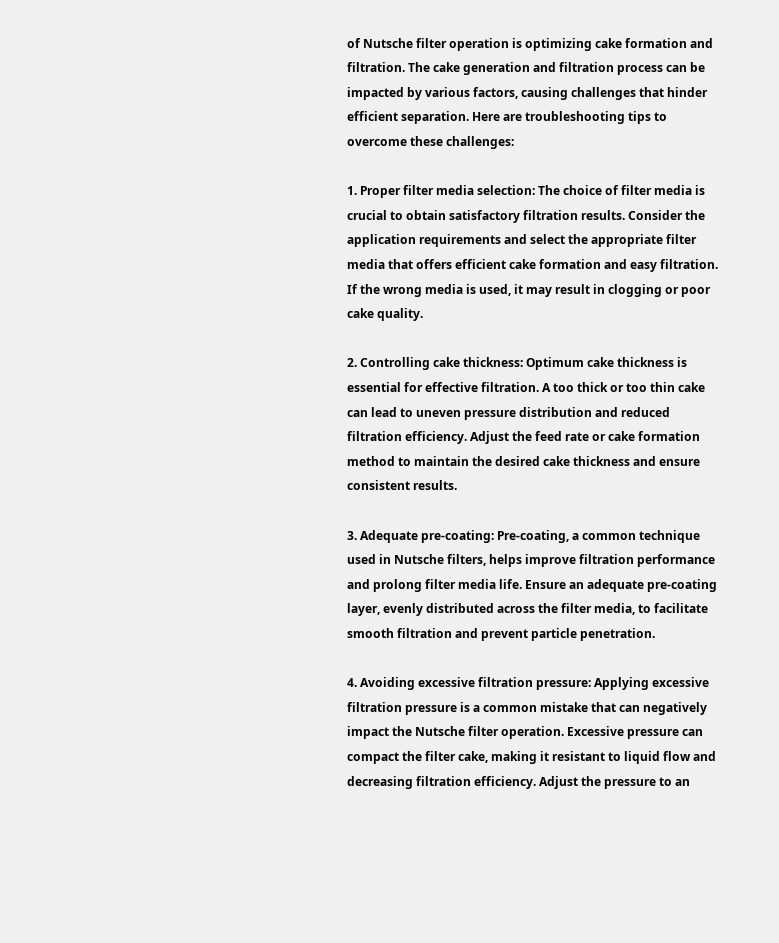of Nutsche filter operation is optimizing cake formation and filtration. The cake generation and filtration process can be impacted by various factors, causing challenges that hinder efficient separation. Here are troubleshooting tips to overcome these challenges:

1. Proper filter media selection: The choice of filter media is crucial to obtain satisfactory filtration results. Consider the application requirements and select the appropriate filter media that offers efficient cake formation and easy filtration. If the wrong media is used, it may result in clogging or poor cake quality.

2. Controlling cake thickness: Optimum cake thickness is essential for effective filtration. A too thick or too thin cake can lead to uneven pressure distribution and reduced filtration efficiency. Adjust the feed rate or cake formation method to maintain the desired cake thickness and ensure consistent results.

3. Adequate pre-coating: Pre-coating, a common technique used in Nutsche filters, helps improve filtration performance and prolong filter media life. Ensure an adequate pre-coating layer, evenly distributed across the filter media, to facilitate smooth filtration and prevent particle penetration.

4. Avoiding excessive filtration pressure: Applying excessive filtration pressure is a common mistake that can negatively impact the Nutsche filter operation. Excessive pressure can compact the filter cake, making it resistant to liquid flow and decreasing filtration efficiency. Adjust the pressure to an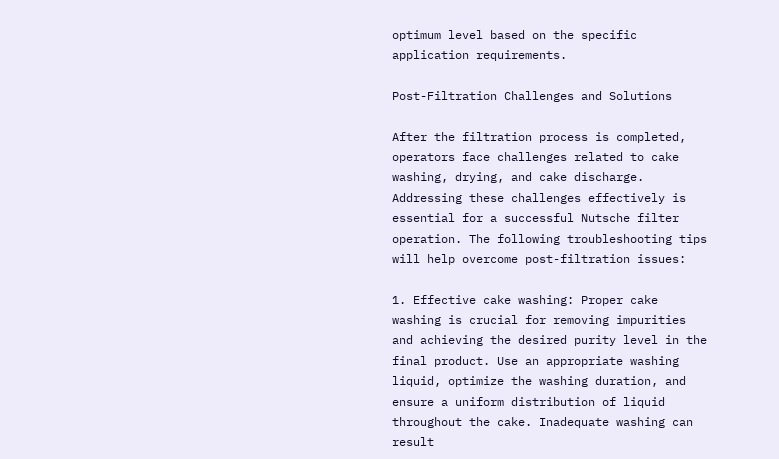optimum level based on the specific application requirements.

Post-Filtration Challenges and Solutions

After the filtration process is completed, operators face challenges related to cake washing, drying, and cake discharge. Addressing these challenges effectively is essential for a successful Nutsche filter operation. The following troubleshooting tips will help overcome post-filtration issues:

1. Effective cake washing: Proper cake washing is crucial for removing impurities and achieving the desired purity level in the final product. Use an appropriate washing liquid, optimize the washing duration, and ensure a uniform distribution of liquid throughout the cake. Inadequate washing can result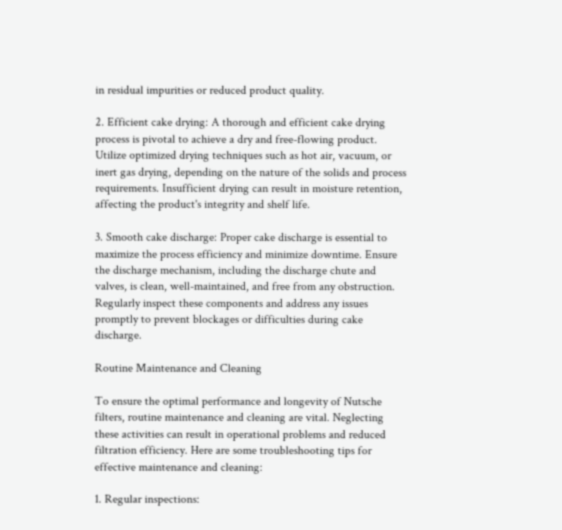in residual impurities or reduced product quality.

2. Efficient cake drying: A thorough and efficient cake drying process is pivotal to achieve a dry and free-flowing product. Utilize optimized drying techniques such as hot air, vacuum, or inert gas drying, depending on the nature of the solids and process requirements. Insufficient drying can result in moisture retention, affecting the product's integrity and shelf life.

3. Smooth cake discharge: Proper cake discharge is essential to maximize the process efficiency and minimize downtime. Ensure the discharge mechanism, including the discharge chute and valves, is clean, well-maintained, and free from any obstruction. Regularly inspect these components and address any issues promptly to prevent blockages or difficulties during cake discharge.

Routine Maintenance and Cleaning

To ensure the optimal performance and longevity of Nutsche filters, routine maintenance and cleaning are vital. Neglecting these activities can result in operational problems and reduced filtration efficiency. Here are some troubleshooting tips for effective maintenance and cleaning:

1. Regular inspections: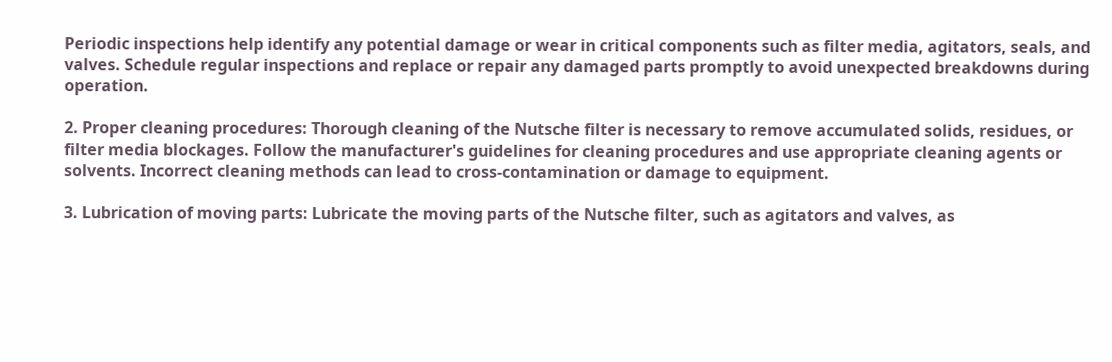Periodic inspections help identify any potential damage or wear in critical components such as filter media, agitators, seals, and valves. Schedule regular inspections and replace or repair any damaged parts promptly to avoid unexpected breakdowns during operation.

2. Proper cleaning procedures: Thorough cleaning of the Nutsche filter is necessary to remove accumulated solids, residues, or filter media blockages. Follow the manufacturer's guidelines for cleaning procedures and use appropriate cleaning agents or solvents. Incorrect cleaning methods can lead to cross-contamination or damage to equipment.

3. Lubrication of moving parts: Lubricate the moving parts of the Nutsche filter, such as agitators and valves, as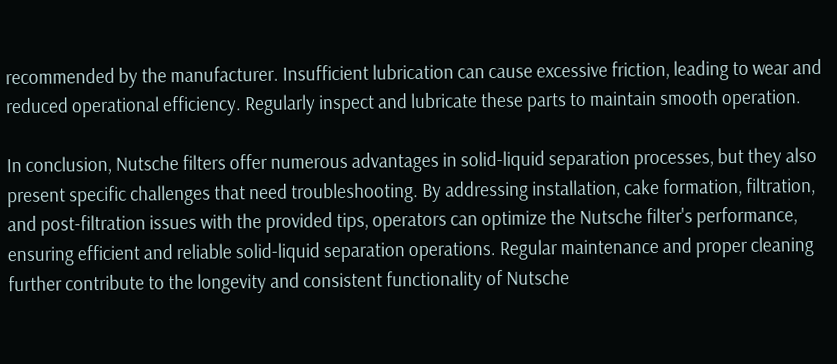recommended by the manufacturer. Insufficient lubrication can cause excessive friction, leading to wear and reduced operational efficiency. Regularly inspect and lubricate these parts to maintain smooth operation.

In conclusion, Nutsche filters offer numerous advantages in solid-liquid separation processes, but they also present specific challenges that need troubleshooting. By addressing installation, cake formation, filtration, and post-filtration issues with the provided tips, operators can optimize the Nutsche filter's performance, ensuring efficient and reliable solid-liquid separation operations. Regular maintenance and proper cleaning further contribute to the longevity and consistent functionality of Nutsche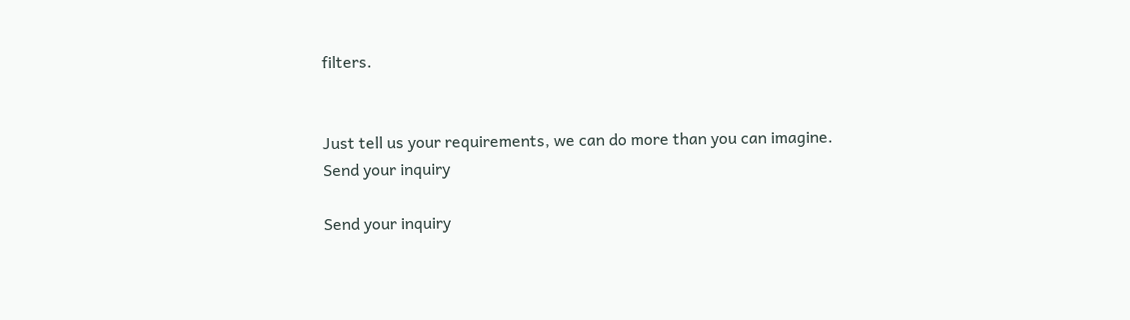filters.


Just tell us your requirements, we can do more than you can imagine.
Send your inquiry

Send your inquiry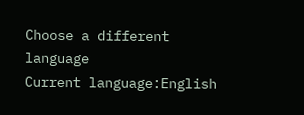Choose a different language
Current language:English